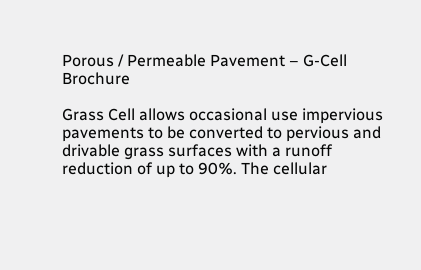Porous / Permeable Pavement – G-Cell Brochure

Grass Cell allows occasional use impervious pavements to be converted to pervious and drivable grass surfaces with a runoff reduction of up to 90%. The cellular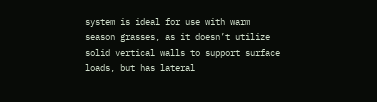system is ideal for use with warm season grasses, as it doesn’t utilize solid vertical walls to support surface loads, but has lateral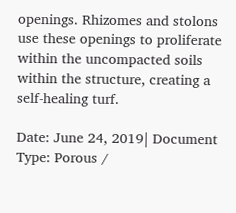openings. Rhizomes and stolons use these openings to proliferate within the uncompacted soils within the structure, creating a self-healing turf.

Date: June 24, 2019| Document Type: Porous /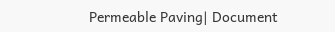Permeable Paving| Document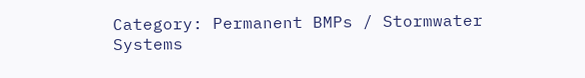Category: Permanent BMPs / Stormwater Systems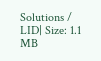Solutions / LID| Size: 1.1 MB